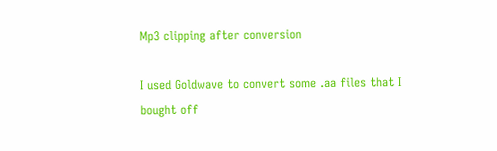Mp3 clipping after conversion

I used Goldwave to convert some .aa files that I bought off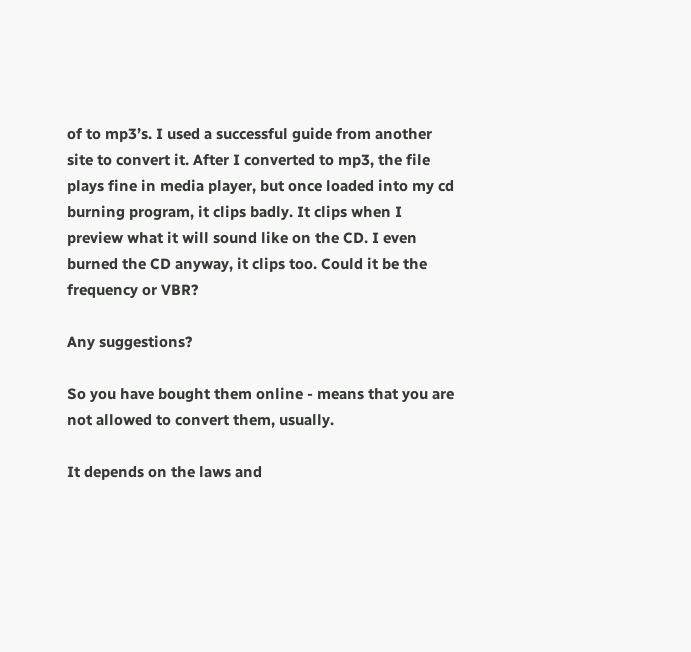of to mp3’s. I used a successful guide from another site to convert it. After I converted to mp3, the file plays fine in media player, but once loaded into my cd burning program, it clips badly. It clips when I preview what it will sound like on the CD. I even burned the CD anyway, it clips too. Could it be the frequency or VBR?

Any suggestions?

So you have bought them online - means that you are not allowed to convert them, usually.

It depends on the laws and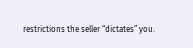restrictions the seller “dictates” you.